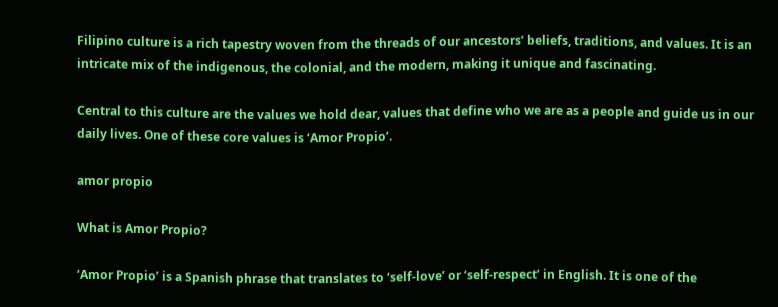Filipino culture is a rich tapestry woven from the threads of our ancestors’ beliefs, traditions, and values. It is an intricate mix of the indigenous, the colonial, and the modern, making it unique and fascinating.

Central to this culture are the values we hold dear, values that define who we are as a people and guide us in our daily lives. One of these core values is ‘Amor Propio’.

amor propio

What is Amor Propio?

‘Amor Propio’ is a Spanish phrase that translates to ‘self-love’ or ‘self-respect’ in English. It is one of the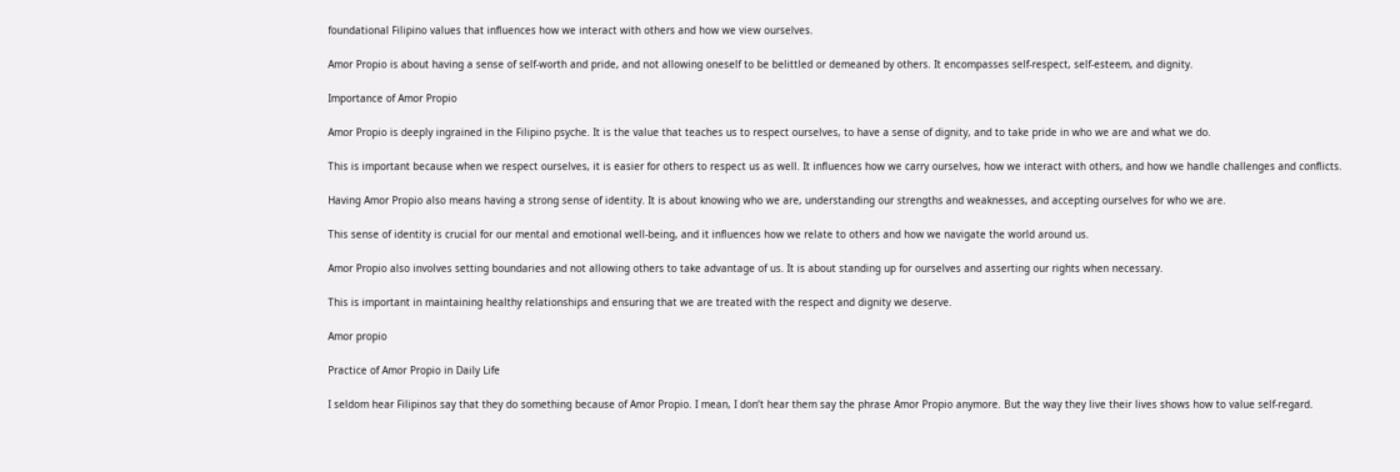foundational Filipino values that influences how we interact with others and how we view ourselves.

Amor Propio is about having a sense of self-worth and pride, and not allowing oneself to be belittled or demeaned by others. It encompasses self-respect, self-esteem, and dignity.

Importance of Amor Propio

Amor Propio is deeply ingrained in the Filipino psyche. It is the value that teaches us to respect ourselves, to have a sense of dignity, and to take pride in who we are and what we do.

This is important because when we respect ourselves, it is easier for others to respect us as well. It influences how we carry ourselves, how we interact with others, and how we handle challenges and conflicts.

Having Amor Propio also means having a strong sense of identity. It is about knowing who we are, understanding our strengths and weaknesses, and accepting ourselves for who we are.

This sense of identity is crucial for our mental and emotional well-being, and it influences how we relate to others and how we navigate the world around us.

Amor Propio also involves setting boundaries and not allowing others to take advantage of us. It is about standing up for ourselves and asserting our rights when necessary.

This is important in maintaining healthy relationships and ensuring that we are treated with the respect and dignity we deserve.

Amor propio

Practice of Amor Propio in Daily Life

I seldom hear Filipinos say that they do something because of Amor Propio. I mean, I don’t hear them say the phrase Amor Propio anymore. But the way they live their lives shows how to value self-regard.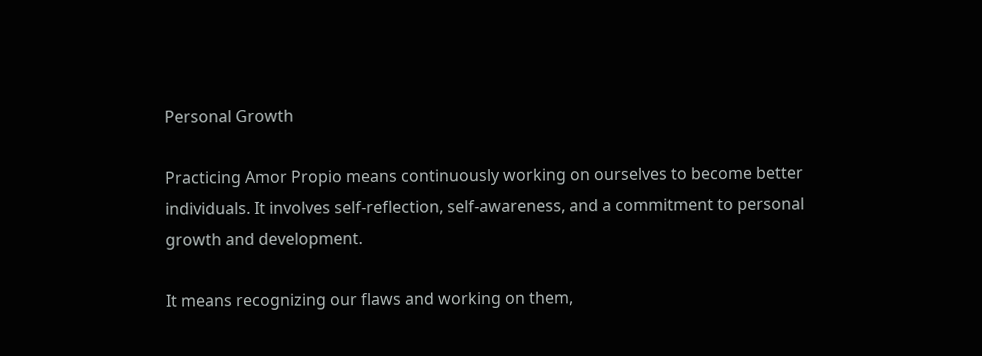Personal Growth

Practicing Amor Propio means continuously working on ourselves to become better individuals. It involves self-reflection, self-awareness, and a commitment to personal growth and development.

It means recognizing our flaws and working on them,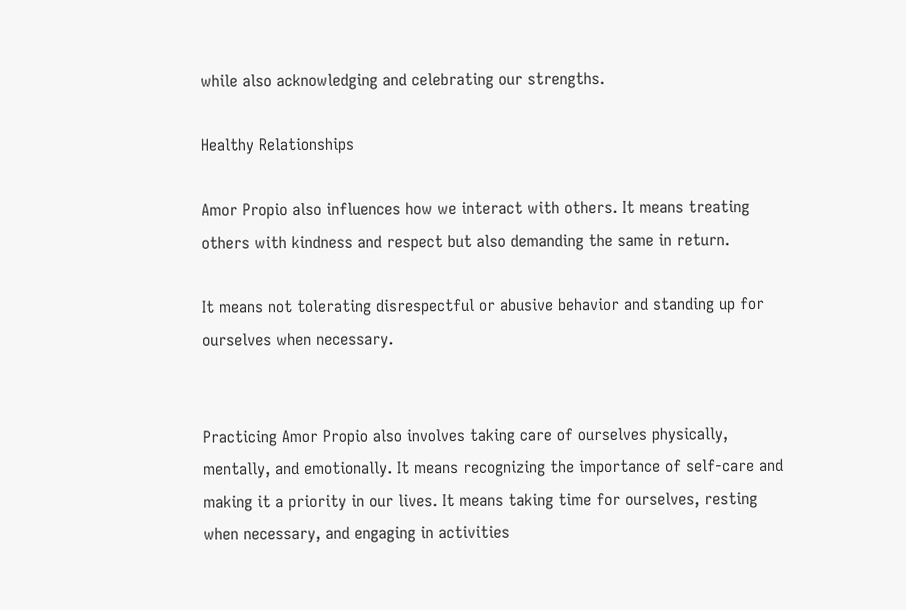while also acknowledging and celebrating our strengths.

Healthy Relationships

Amor Propio also influences how we interact with others. It means treating others with kindness and respect but also demanding the same in return.

It means not tolerating disrespectful or abusive behavior and standing up for ourselves when necessary.


Practicing Amor Propio also involves taking care of ourselves physically, mentally, and emotionally. It means recognizing the importance of self-care and making it a priority in our lives. It means taking time for ourselves, resting when necessary, and engaging in activities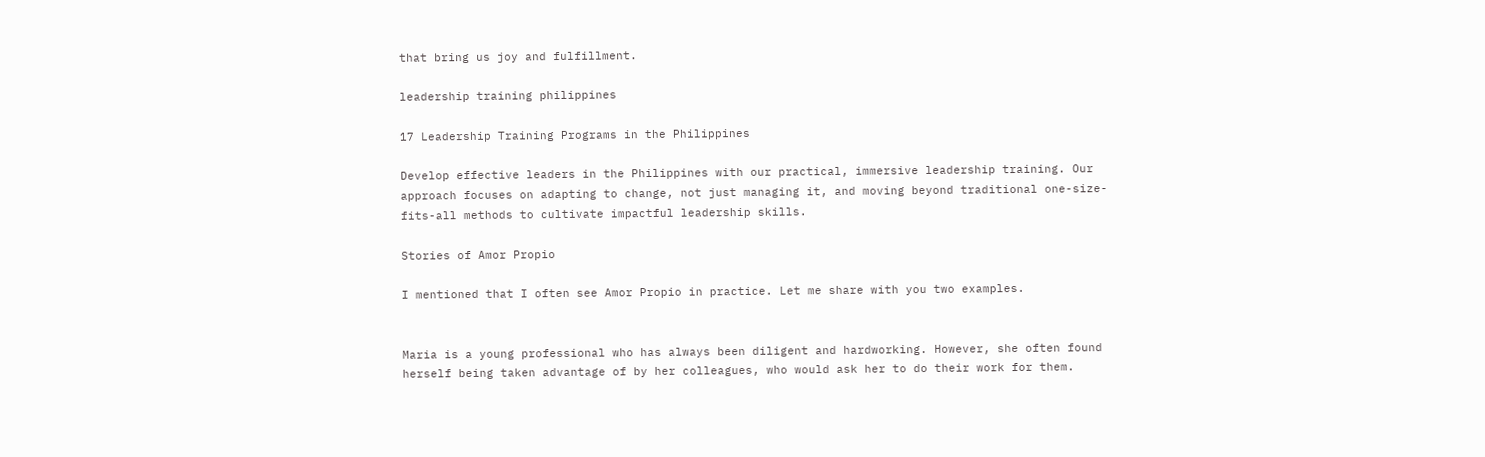that bring us joy and fulfillment.

leadership training philippines

17 Leadership Training Programs in the Philippines

Develop effective leaders in the Philippines with our practical, immersive leadership training. Our approach focuses on adapting to change, not just managing it, and moving beyond traditional one-size-fits-all methods to cultivate impactful leadership skills.

Stories of Amor Propio

I mentioned that I often see Amor Propio in practice. Let me share with you two examples.


Maria is a young professional who has always been diligent and hardworking. However, she often found herself being taken advantage of by her colleagues, who would ask her to do their work for them.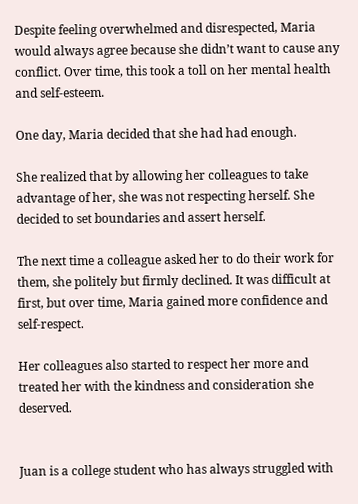Despite feeling overwhelmed and disrespected, Maria would always agree because she didn’t want to cause any conflict. Over time, this took a toll on her mental health and self-esteem.

One day, Maria decided that she had had enough.

She realized that by allowing her colleagues to take advantage of her, she was not respecting herself. She decided to set boundaries and assert herself.

The next time a colleague asked her to do their work for them, she politely but firmly declined. It was difficult at first, but over time, Maria gained more confidence and self-respect.

Her colleagues also started to respect her more and treated her with the kindness and consideration she deserved.


Juan is a college student who has always struggled with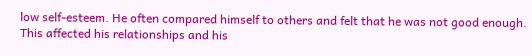low self-esteem. He often compared himself to others and felt that he was not good enough. This affected his relationships and his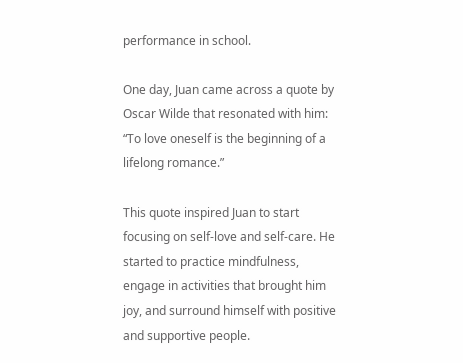performance in school.

One day, Juan came across a quote by Oscar Wilde that resonated with him: “To love oneself is the beginning of a lifelong romance.”

This quote inspired Juan to start focusing on self-love and self-care. He started to practice mindfulness, engage in activities that brought him joy, and surround himself with positive and supportive people.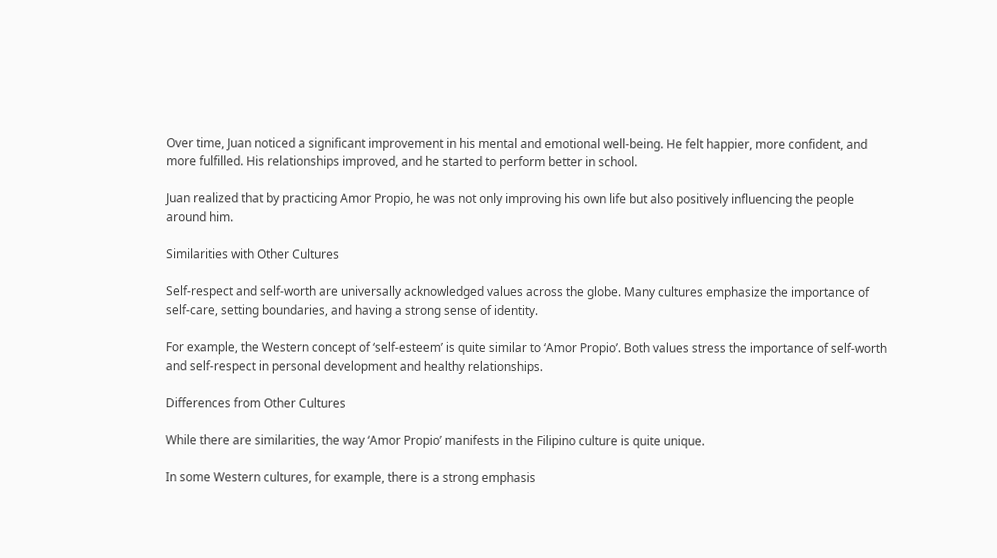Over time, Juan noticed a significant improvement in his mental and emotional well-being. He felt happier, more confident, and more fulfilled. His relationships improved, and he started to perform better in school.

Juan realized that by practicing Amor Propio, he was not only improving his own life but also positively influencing the people around him.

Similarities with Other Cultures

Self-respect and self-worth are universally acknowledged values across the globe. Many cultures emphasize the importance of self-care, setting boundaries, and having a strong sense of identity.

For example, the Western concept of ‘self-esteem’ is quite similar to ‘Amor Propio’. Both values stress the importance of self-worth and self-respect in personal development and healthy relationships.

Differences from Other Cultures

While there are similarities, the way ‘Amor Propio’ manifests in the Filipino culture is quite unique.

In some Western cultures, for example, there is a strong emphasis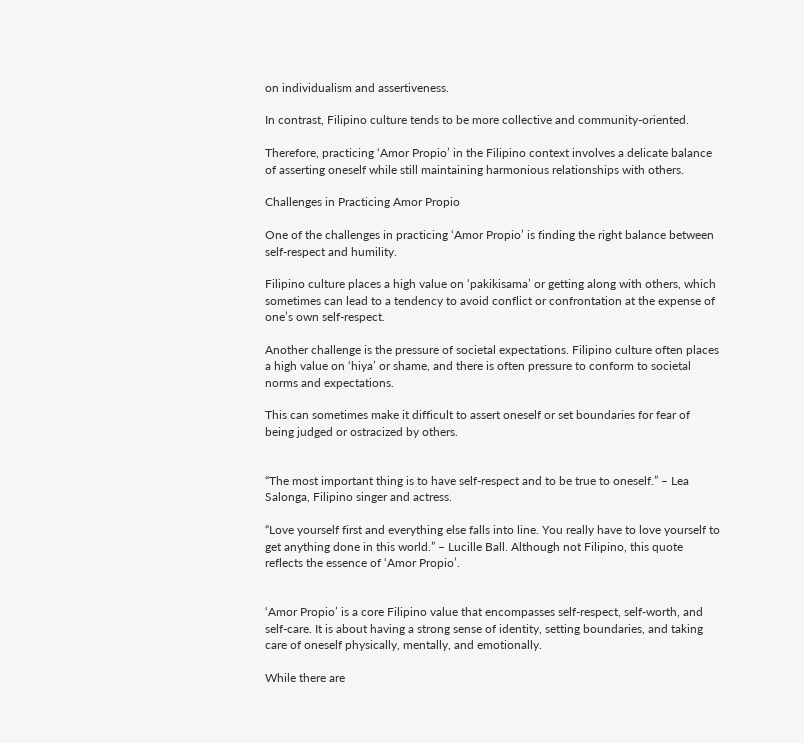on individualism and assertiveness.

In contrast, Filipino culture tends to be more collective and community-oriented.

Therefore, practicing ‘Amor Propio’ in the Filipino context involves a delicate balance of asserting oneself while still maintaining harmonious relationships with others.

Challenges in Practicing Amor Propio

One of the challenges in practicing ‘Amor Propio’ is finding the right balance between self-respect and humility.

Filipino culture places a high value on ‘pakikisama’ or getting along with others, which sometimes can lead to a tendency to avoid conflict or confrontation at the expense of one’s own self-respect.

Another challenge is the pressure of societal expectations. Filipino culture often places a high value on ‘hiya’ or shame, and there is often pressure to conform to societal norms and expectations.

This can sometimes make it difficult to assert oneself or set boundaries for fear of being judged or ostracized by others.


“The most important thing is to have self-respect and to be true to oneself.” – Lea Salonga, Filipino singer and actress.

“Love yourself first and everything else falls into line. You really have to love yourself to get anything done in this world.” – Lucille Ball. Although not Filipino, this quote reflects the essence of ‘Amor Propio’.


‘Amor Propio’ is a core Filipino value that encompasses self-respect, self-worth, and self-care. It is about having a strong sense of identity, setting boundaries, and taking care of oneself physically, mentally, and emotionally.

While there are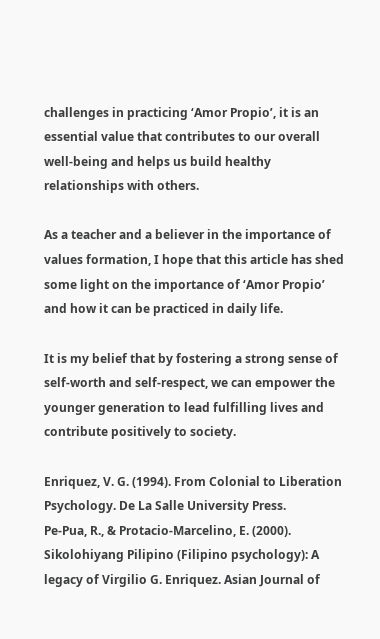challenges in practicing ‘Amor Propio’, it is an essential value that contributes to our overall well-being and helps us build healthy relationships with others.

As a teacher and a believer in the importance of values formation, I hope that this article has shed some light on the importance of ‘Amor Propio’ and how it can be practiced in daily life.

It is my belief that by fostering a strong sense of self-worth and self-respect, we can empower the younger generation to lead fulfilling lives and contribute positively to society.

Enriquez, V. G. (1994). From Colonial to Liberation Psychology. De La Salle University Press.
Pe-Pua, R., & Protacio-Marcelino, E. (2000). Sikolohiyang Pilipino (Filipino psychology): A legacy of Virgilio G. Enriquez. Asian Journal of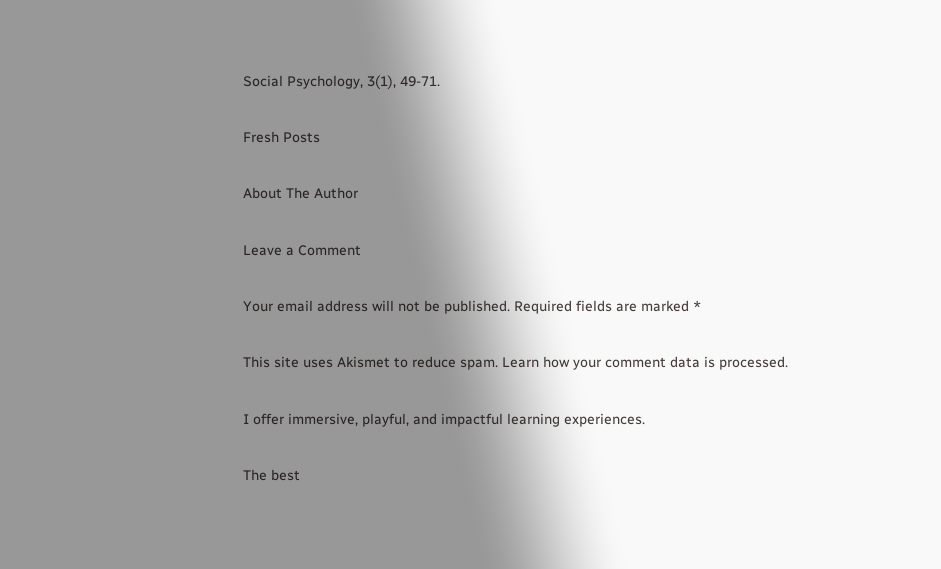Social Psychology, 3(1), 49-71.

Fresh Posts

About The Author

Leave a Comment

Your email address will not be published. Required fields are marked *

This site uses Akismet to reduce spam. Learn how your comment data is processed.

I offer immersive, playful, and impactful learning experiences.

The best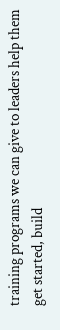training programs we can give to leaders help them get started, build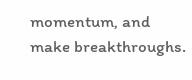momentum, and make breakthroughs.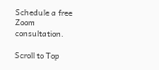Schedule a free Zoom consultation.

Scroll to Top